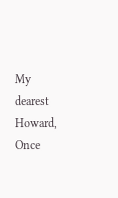My dearest Howard,
Once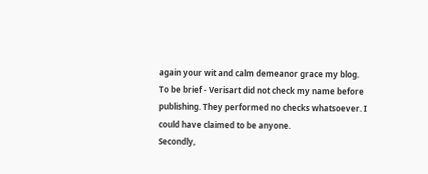again your wit and calm demeanor grace my blog.
To be brief - Verisart did not check my name before publishing. They performed no checks whatsoever. I could have claimed to be anyone.
Secondly,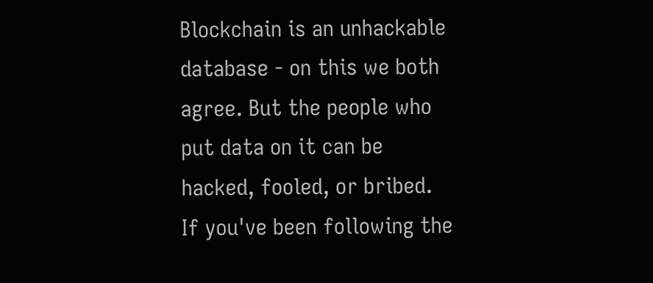Blockchain is an unhackable database - on this we both agree. But the people who put data on it can be hacked, fooled, or bribed.
If you've been following the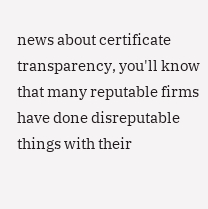news about certificate transparency, you'll know that many reputable firms have done disreputable things with their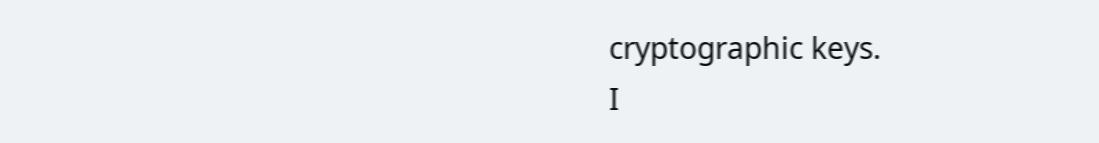cryptographic keys.
I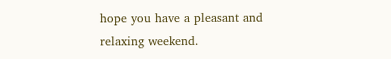hope you have a pleasant and relaxing weekend.